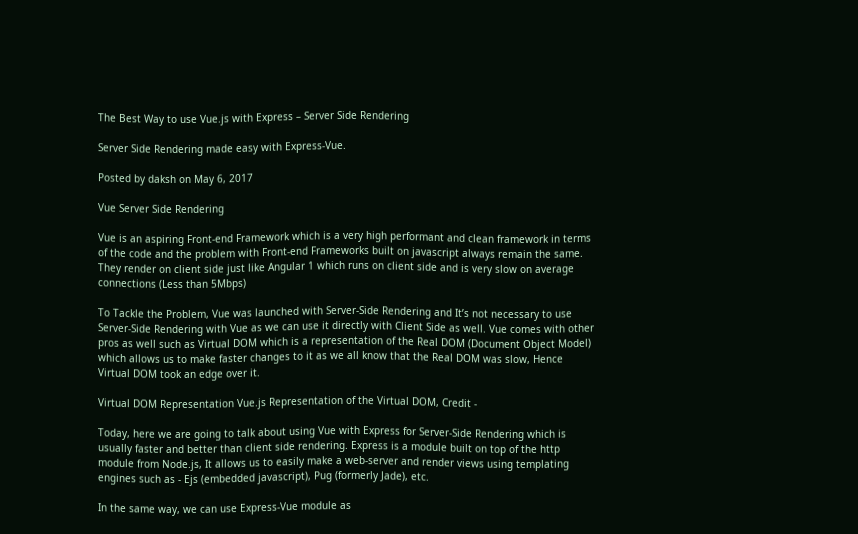The Best Way to use Vue.js with Express – Server Side Rendering

Server Side Rendering made easy with Express-Vue.

Posted by daksh on May 6, 2017

Vue Server Side Rendering

Vue is an aspiring Front-end Framework which is a very high performant and clean framework in terms of the code and the problem with Front-end Frameworks built on javascript always remain the same. They render on client side just like Angular 1 which runs on client side and is very slow on average connections (Less than 5Mbps)

To Tackle the Problem, Vue was launched with Server-Side Rendering and It’s not necessary to use Server-Side Rendering with Vue as we can use it directly with Client Side as well. Vue comes with other pros as well such as Virtual DOM which is a representation of the Real DOM (Document Object Model) which allows us to make faster changes to it as we all know that the Real DOM was slow, Hence Virtual DOM took an edge over it.

Virtual DOM Representation Vue.js Representation of the Virtual DOM, Credit -

Today, here we are going to talk about using Vue with Express for Server-Side Rendering which is usually faster and better than client side rendering. Express is a module built on top of the http module from Node.js, It allows us to easily make a web-server and render views using templating engines such as - Ejs (embedded javascript), Pug (formerly Jade), etc.

In the same way, we can use Express-Vue module as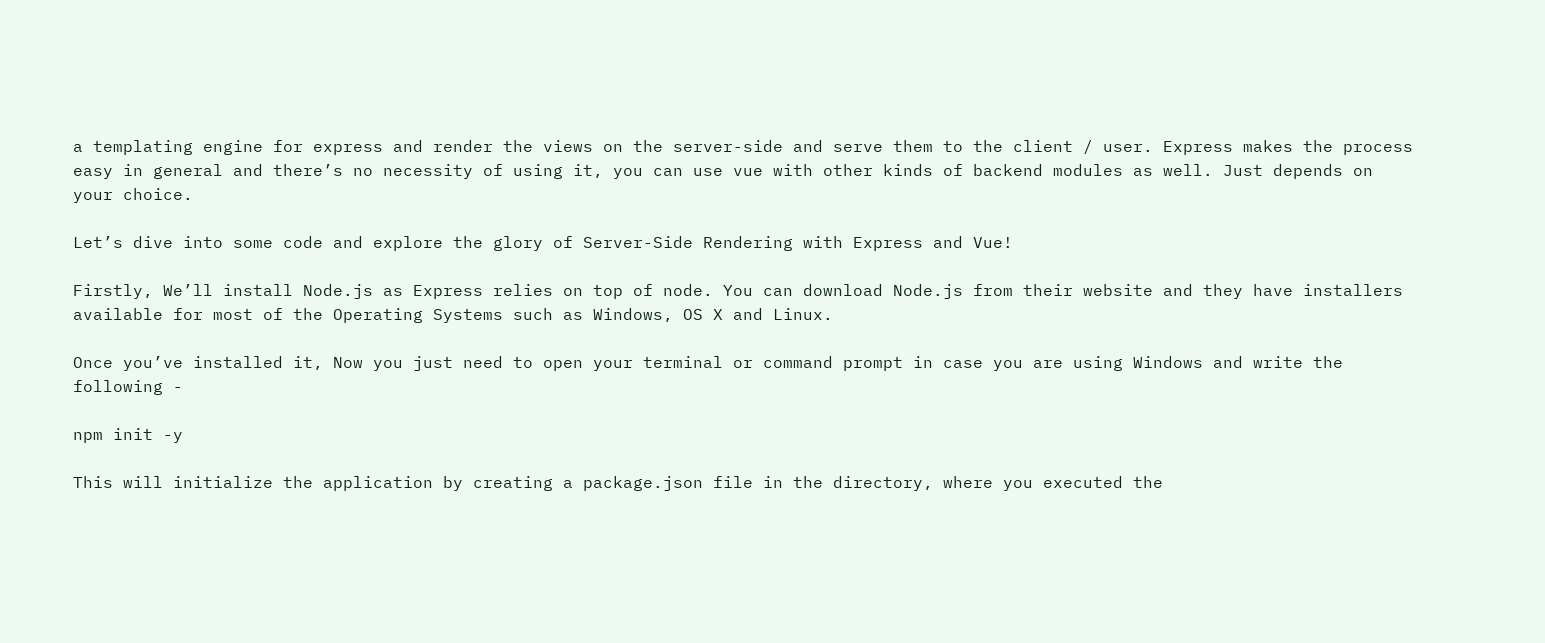a templating engine for express and render the views on the server-side and serve them to the client / user. Express makes the process easy in general and there’s no necessity of using it, you can use vue with other kinds of backend modules as well. Just depends on your choice.

Let’s dive into some code and explore the glory of Server-Side Rendering with Express and Vue!

Firstly, We’ll install Node.js as Express relies on top of node. You can download Node.js from their website and they have installers available for most of the Operating Systems such as Windows, OS X and Linux.

Once you’ve installed it, Now you just need to open your terminal or command prompt in case you are using Windows and write the following -

npm init -y

This will initialize the application by creating a package.json file in the directory, where you executed the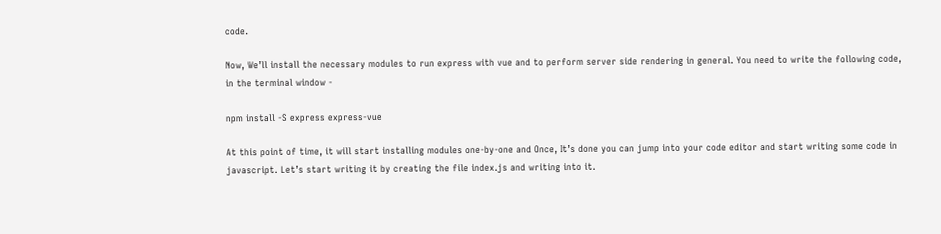code.

Now, We’ll install the necessary modules to run express with vue and to perform server side rendering in general. You need to write the following code, in the terminal window -

npm install -S express express-vue

At this point of time, it will start installing modules one-by-one and Once, It’s done you can jump into your code editor and start writing some code in javascript. Let’s start writing it by creating the file index.js and writing into it.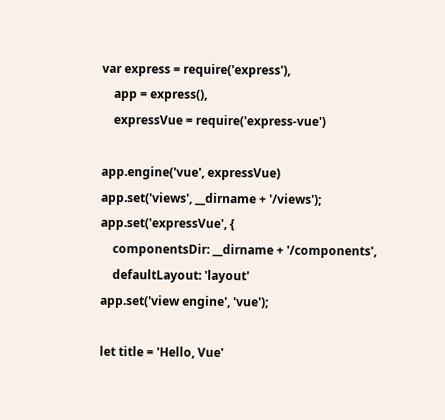var express = require('express'),
    app = express(),
    expressVue = require('express-vue')

app.engine('vue', expressVue)
app.set('views', __dirname + '/views');
app.set('expressVue', {
    componentsDir: __dirname + '/components',
    defaultLayout: 'layout'
app.set('view engine', 'vue');

let title = 'Hello, Vue'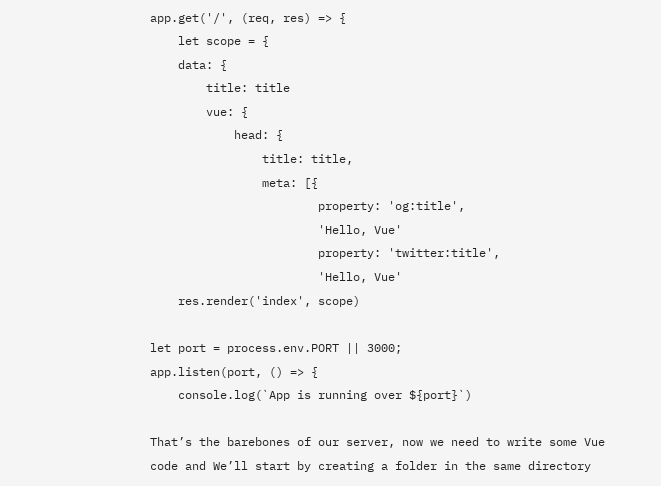app.get('/', (req, res) => {
    let scope = {
    data: {
        title: title
        vue: {
            head: {
                title: title,
                meta: [{
                        property: 'og:title',
                        'Hello, Vue'
                        property: 'twitter:title',
                        'Hello, Vue'
    res.render('index', scope)

let port = process.env.PORT || 3000;
app.listen(port, () => {
    console.log(`App is running over ${port}`)

That’s the barebones of our server, now we need to write some Vue code and We’ll start by creating a folder in the same directory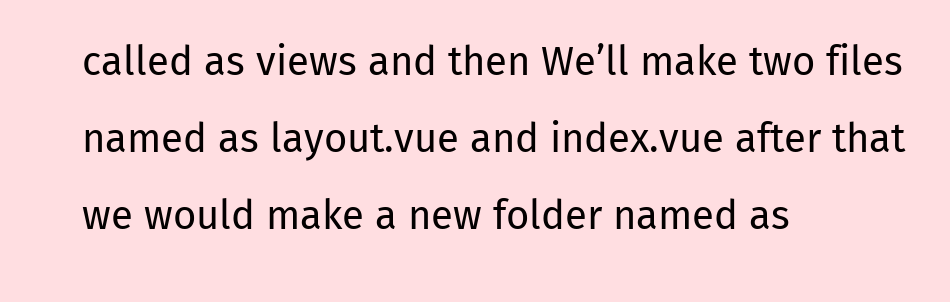called as views and then We’ll make two files named as layout.vue and index.vue after that we would make a new folder named as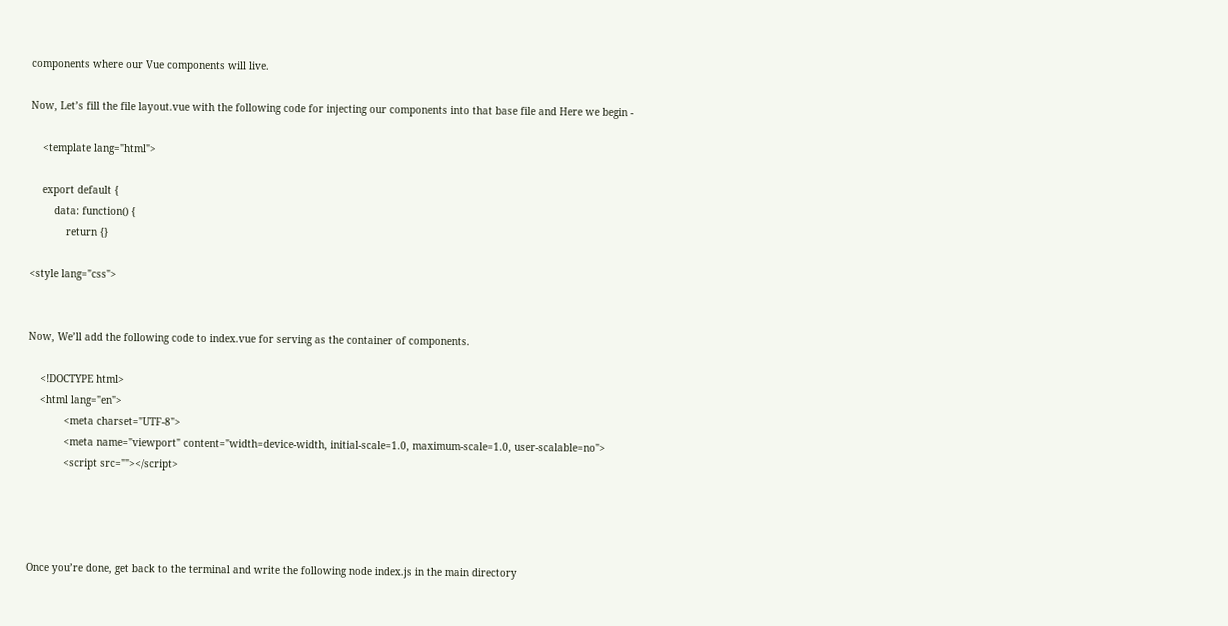components where our Vue components will live.

Now, Let’s fill the file layout.vue with the following code for injecting our components into that base file and Here we begin -

    <template lang="html">

    export default {
        data: function() {
            return {}

<style lang="css">


Now, We’ll add the following code to index.vue for serving as the container of components.

    <!DOCTYPE html>
    <html lang="en">
            <meta charset="UTF-8">
            <meta name="viewport" content="width=device-width, initial-scale=1.0, maximum-scale=1.0, user-scalable=no">
            <script src=""></script>




Once you’re done, get back to the terminal and write the following node index.js in the main directory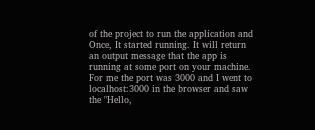of the project to run the application and Once, It started running. It will return an output message that the app is running at some port on your machine. For me the port was 3000 and I went to localhost:3000 in the browser and saw the "Hello,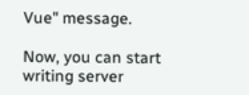Vue" message.

Now, you can start writing server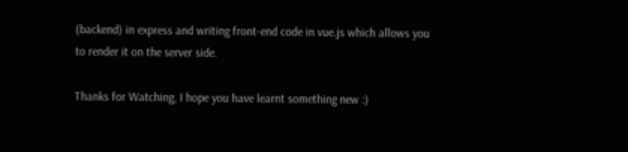(backend) in express and writing front-end code in vue.js which allows you to render it on the server side.

Thanks for Watching, I hope you have learnt something new :)